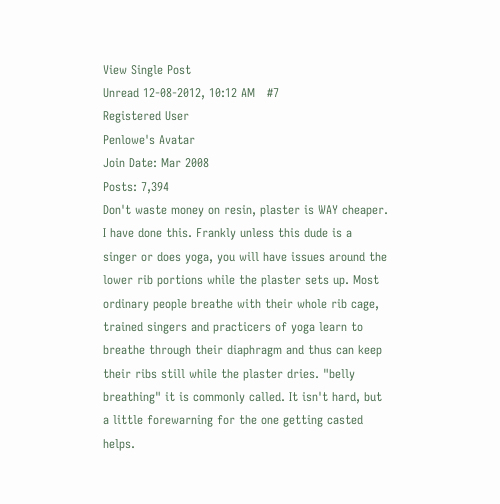View Single Post
Unread 12-08-2012, 10:12 AM   #7
Registered User
Penlowe's Avatar
Join Date: Mar 2008
Posts: 7,394
Don't waste money on resin, plaster is WAY cheaper. I have done this. Frankly unless this dude is a singer or does yoga, you will have issues around the lower rib portions while the plaster sets up. Most ordinary people breathe with their whole rib cage, trained singers and practicers of yoga learn to breathe through their diaphragm and thus can keep their ribs still while the plaster dries. "belly breathing" it is commonly called. It isn't hard, but a little forewarning for the one getting casted helps.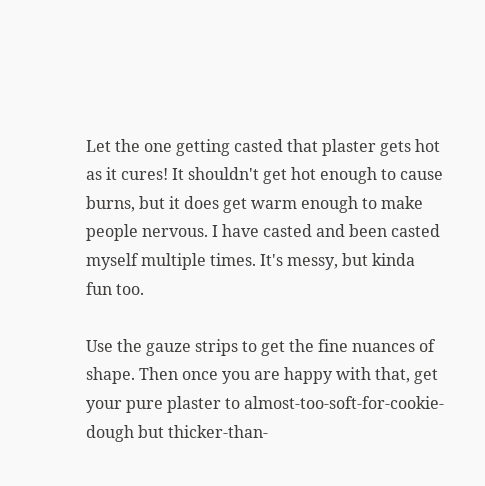Let the one getting casted that plaster gets hot as it cures! It shouldn't get hot enough to cause burns, but it does get warm enough to make people nervous. I have casted and been casted myself multiple times. It's messy, but kinda fun too.

Use the gauze strips to get the fine nuances of shape. Then once you are happy with that, get your pure plaster to almost-too-soft-for-cookie-dough but thicker-than-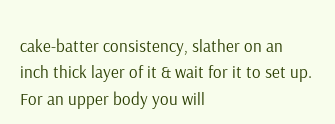cake-batter consistency, slather on an inch thick layer of it & wait for it to set up. For an upper body you will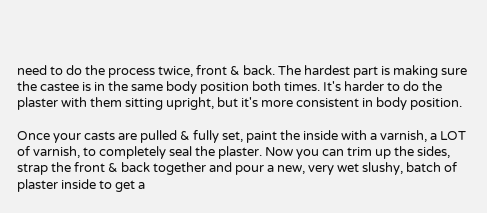need to do the process twice, front & back. The hardest part is making sure the castee is in the same body position both times. It's harder to do the plaster with them sitting upright, but it's more consistent in body position.

Once your casts are pulled & fully set, paint the inside with a varnish, a LOT of varnish, to completely seal the plaster. Now you can trim up the sides, strap the front & back together and pour a new, very wet slushy, batch of plaster inside to get a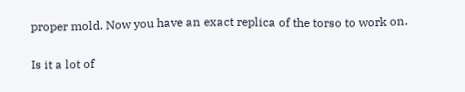proper mold. Now you have an exact replica of the torso to work on.

Is it a lot of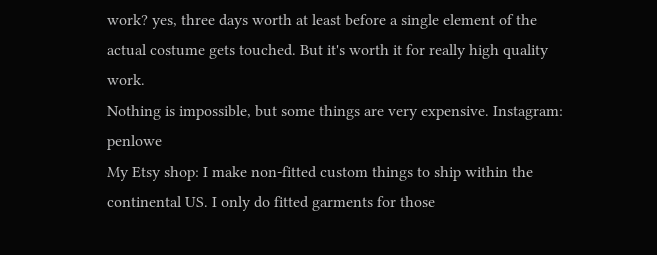work? yes, three days worth at least before a single element of the actual costume gets touched. But it's worth it for really high quality work.
Nothing is impossible, but some things are very expensive. Instagram: penlowe
My Etsy shop: I make non-fitted custom things to ship within the continental US. I only do fitted garments for those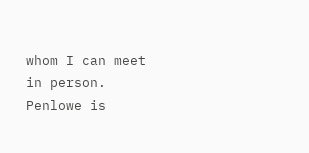whom I can meet in person.
Penlowe is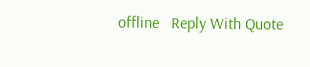offline   Reply With Quote